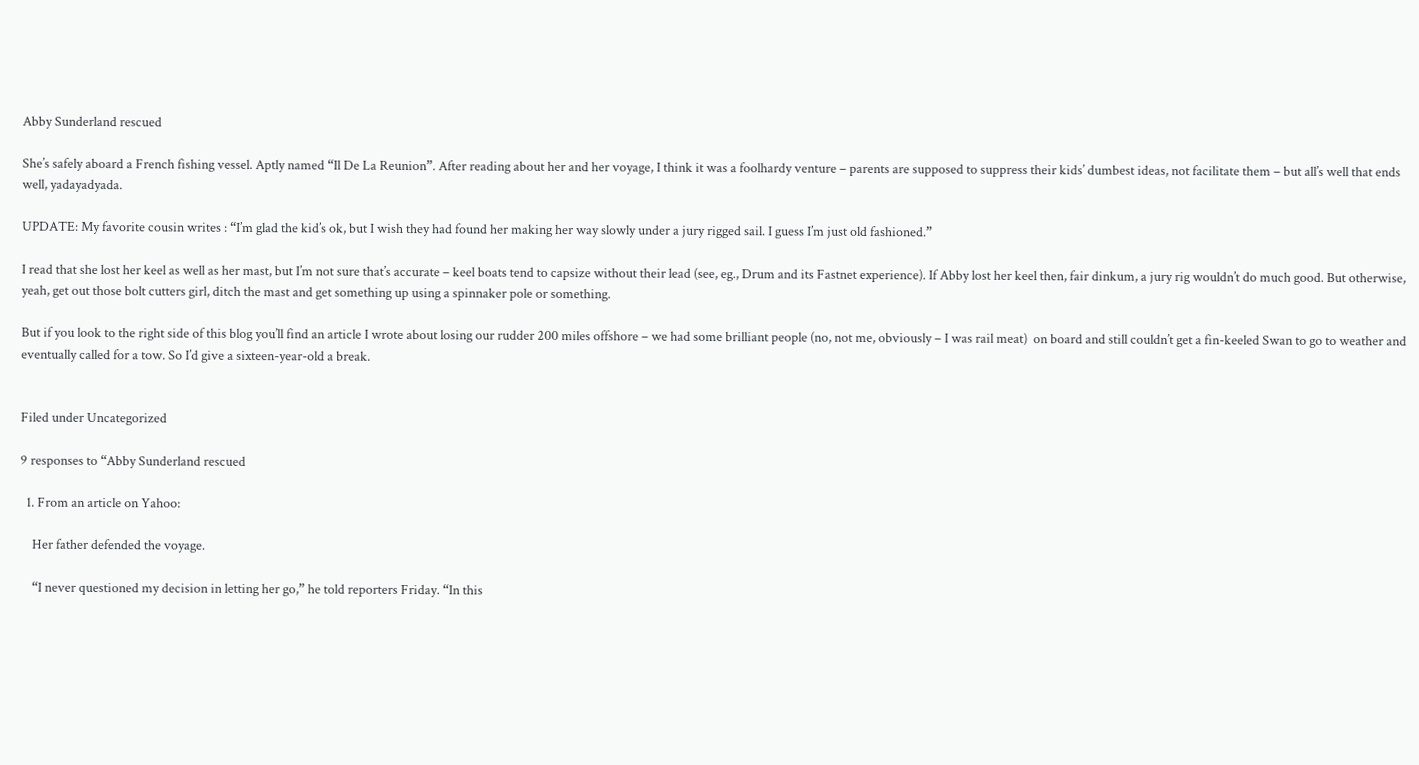Abby Sunderland rescued

She’s safely aboard a French fishing vessel. Aptly named “Il De La Reunion”. After reading about her and her voyage, I think it was a foolhardy venture – parents are supposed to suppress their kids’ dumbest ideas, not facilitate them – but all’s well that ends well, yadayadyada.

UPDATE: My favorite cousin writes : “I’m glad the kid’s ok, but I wish they had found her making her way slowly under a jury rigged sail. I guess I’m just old fashioned.”

I read that she lost her keel as well as her mast, but I’m not sure that’s accurate – keel boats tend to capsize without their lead (see, eg., Drum and its Fastnet experience). If Abby lost her keel then, fair dinkum, a jury rig wouldn’t do much good. But otherwise, yeah, get out those bolt cutters girl, ditch the mast and get something up using a spinnaker pole or something.

But if you look to the right side of this blog you’ll find an article I wrote about losing our rudder 200 miles offshore – we had some brilliant people (no, not me, obviously – I was rail meat)  on board and still couldn’t get a fin-keeled Swan to go to weather and eventually called for a tow. So I’d give a sixteen-year-old a break.


Filed under Uncategorized

9 responses to “Abby Sunderland rescued

  1. From an article on Yahoo:

    Her father defended the voyage.

    “I never questioned my decision in letting her go,” he told reporters Friday. “In this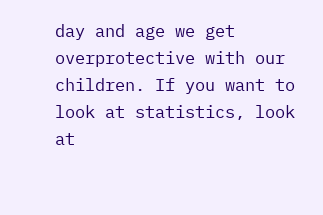day and age we get overprotective with our children. If you want to look at statistics, look at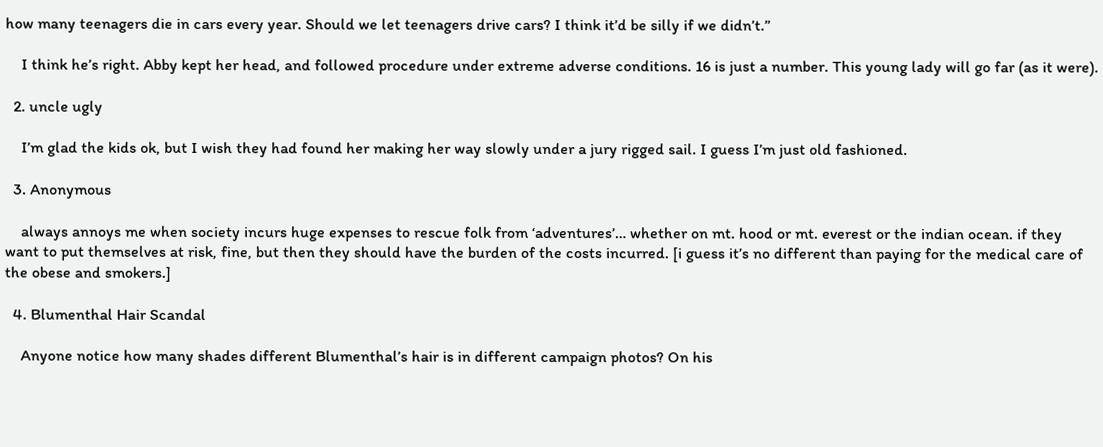how many teenagers die in cars every year. Should we let teenagers drive cars? I think it’d be silly if we didn’t.”

    I think he’s right. Abby kept her head, and followed procedure under extreme adverse conditions. 16 is just a number. This young lady will go far (as it were).

  2. uncle ugly

    I’m glad the kids ok, but I wish they had found her making her way slowly under a jury rigged sail. I guess I’m just old fashioned.

  3. Anonymous

    always annoys me when society incurs huge expenses to rescue folk from ‘adventures’… whether on mt. hood or mt. everest or the indian ocean. if they want to put themselves at risk, fine, but then they should have the burden of the costs incurred. [i guess it’s no different than paying for the medical care of the obese and smokers.]

  4. Blumenthal Hair Scandal

    Anyone notice how many shades different Blumenthal’s hair is in different campaign photos? On his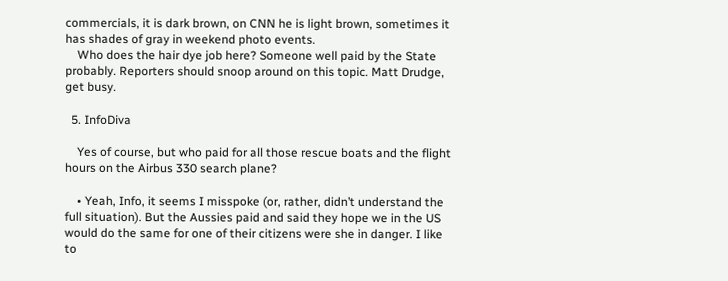commercials, it is dark brown, on CNN he is light brown, sometimes it has shades of gray in weekend photo events.
    Who does the hair dye job here? Someone well paid by the State probably. Reporters should snoop around on this topic. Matt Drudge, get busy.

  5. InfoDiva

    Yes of course, but who paid for all those rescue boats and the flight hours on the Airbus 330 search plane?

    • Yeah, Info, it seems I misspoke (or, rather, didn’t understand the full situation). But the Aussies paid and said they hope we in the US would do the same for one of their citizens were she in danger. I like to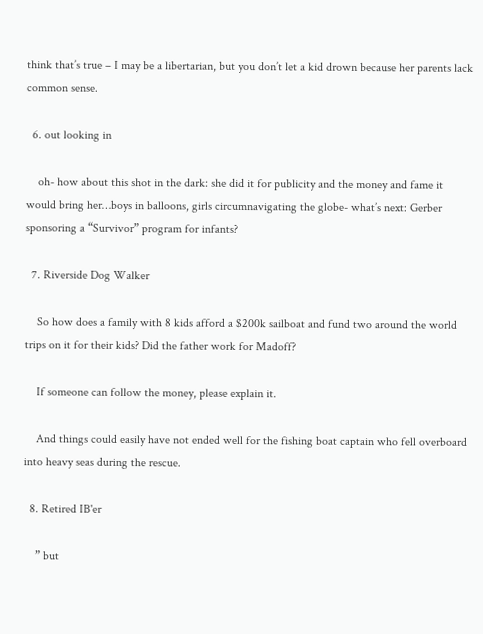think that’s true – I may be a libertarian, but you don’t let a kid drown because her parents lack common sense.

  6. out looking in

    oh- how about this shot in the dark: she did it for publicity and the money and fame it would bring her…boys in balloons, girls circumnavigating the globe- what’s next: Gerber sponsoring a “Survivor” program for infants?

  7. Riverside Dog Walker

    So how does a family with 8 kids afford a $200k sailboat and fund two around the world trips on it for their kids? Did the father work for Madoff?

    If someone can follow the money, please explain it.

    And things could easily have not ended well for the fishing boat captain who fell overboard into heavy seas during the rescue.

  8. Retired IB'er

    ” but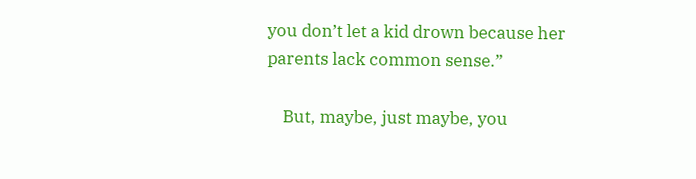you don’t let a kid drown because her parents lack common sense.”

    But, maybe, just maybe, you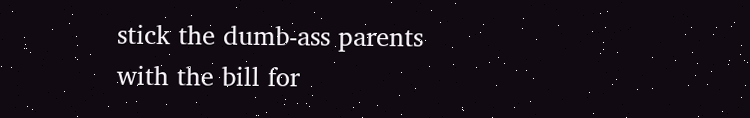stick the dumb-ass parents with the bill for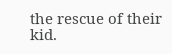the rescue of their kid.